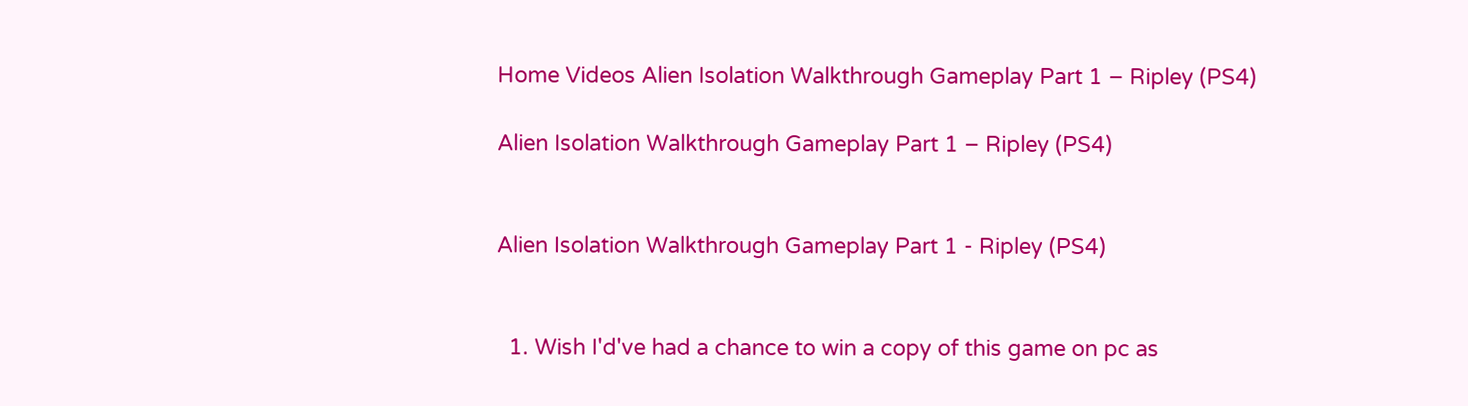Home Videos Alien Isolation Walkthrough Gameplay Part 1 – Ripley (PS4)

Alien Isolation Walkthrough Gameplay Part 1 – Ripley (PS4)


Alien Isolation Walkthrough Gameplay Part 1 - Ripley (PS4)


  1. Wish I'd've had a chance to win a copy of this game on pc as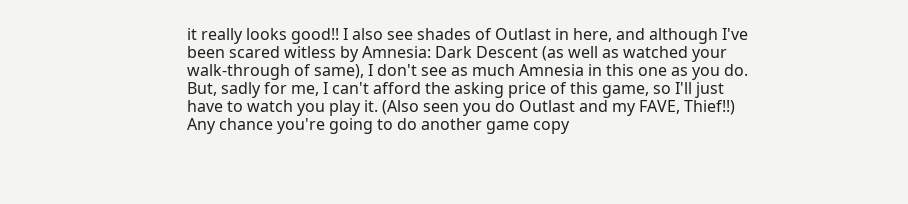it really looks good!! I also see shades of Outlast in here, and although I've been scared witless by Amnesia: Dark Descent (as well as watched your walk-through of same), I don't see as much Amnesia in this one as you do. But, sadly for me, I can't afford the asking price of this game, so I'll just have to watch you play it. (Also seen you do Outlast and my FAVE, Thief!!) Any chance you're going to do another game copy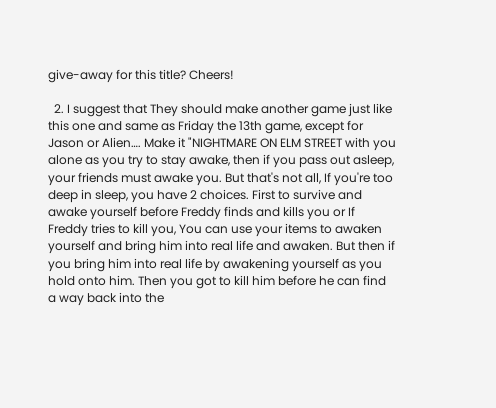give-away for this title? Cheers!

  2. I suggest that They should make another game just like this one and same as Friday the 13th game, except for Jason or Alien…. Make it "NIGHTMARE ON ELM STREET with you alone as you try to stay awake, then if you pass out asleep, your friends must awake you. But that's not all, If you're too deep in sleep, you have 2 choices. First to survive and awake yourself before Freddy finds and kills you or If Freddy tries to kill you, You can use your items to awaken yourself and bring him into real life and awaken. But then if you bring him into real life by awakening yourself as you hold onto him. Then you got to kill him before he can find a way back into the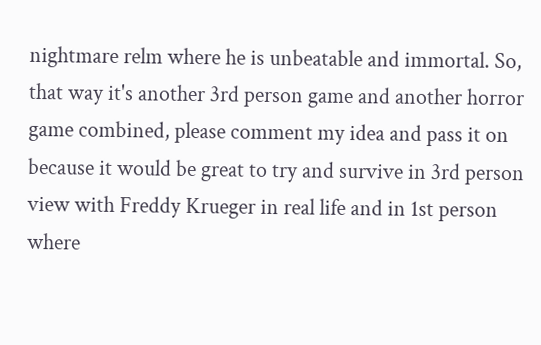nightmare relm where he is unbeatable and immortal. So, that way it's another 3rd person game and another horror game combined, please comment my idea and pass it on because it would be great to try and survive in 3rd person view with Freddy Krueger in real life and in 1st person where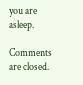you are asleep.

Comments are closed.